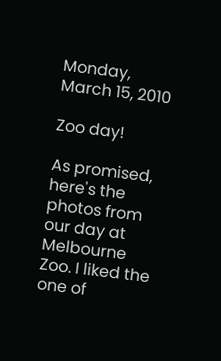Monday, March 15, 2010

Zoo day!

As promised, here's the photos from our day at Melbourne Zoo. I liked the one of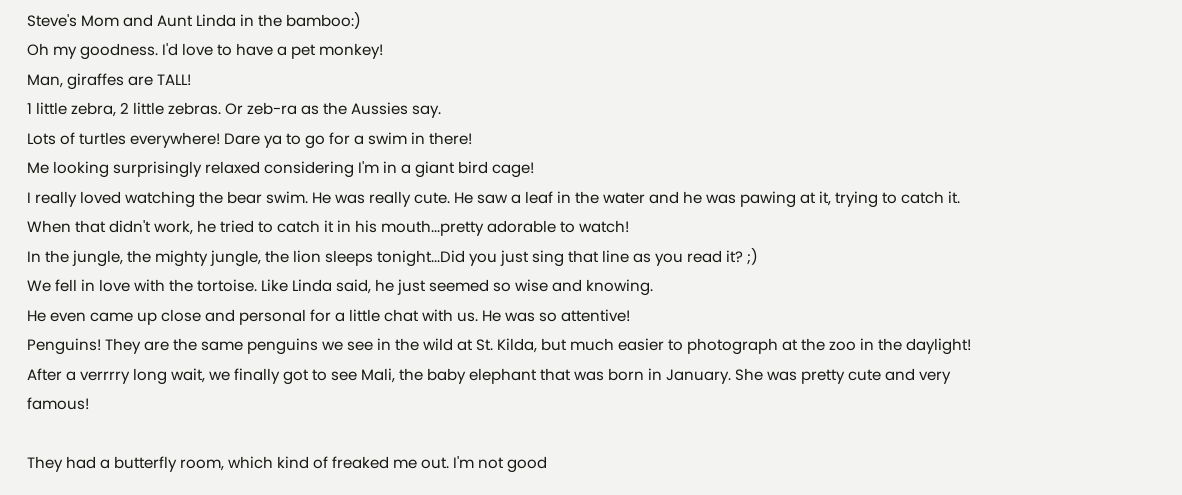Steve's Mom and Aunt Linda in the bamboo:)
Oh my goodness. I'd love to have a pet monkey!
Man, giraffes are TALL!
1 little zebra, 2 little zebras. Or zeb-ra as the Aussies say.
Lots of turtles everywhere! Dare ya to go for a swim in there!
Me looking surprisingly relaxed considering I'm in a giant bird cage!
I really loved watching the bear swim. He was really cute. He saw a leaf in the water and he was pawing at it, trying to catch it. When that didn't work, he tried to catch it in his mouth...pretty adorable to watch!
In the jungle, the mighty jungle, the lion sleeps tonight...Did you just sing that line as you read it? ;)
We fell in love with the tortoise. Like Linda said, he just seemed so wise and knowing.
He even came up close and personal for a little chat with us. He was so attentive!
Penguins! They are the same penguins we see in the wild at St. Kilda, but much easier to photograph at the zoo in the daylight!
After a verrrry long wait, we finally got to see Mali, the baby elephant that was born in January. She was pretty cute and very famous!

They had a butterfly room, which kind of freaked me out. I'm not good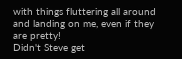with things fluttering all around and landing on me, even if they are pretty!
Didn't Steve get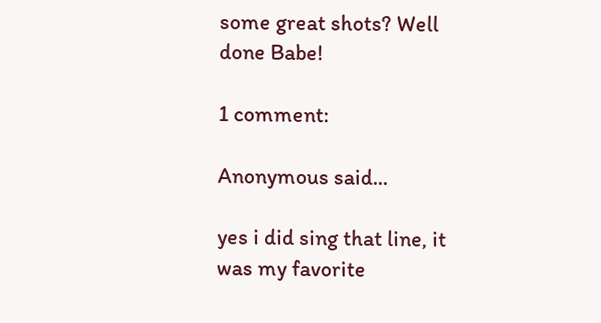some great shots? Well done Babe!

1 comment:

Anonymous said...

yes i did sing that line, it was my favorite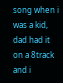song when i was a kid, dad had it on a 8track and i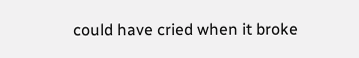could have cried when it broke